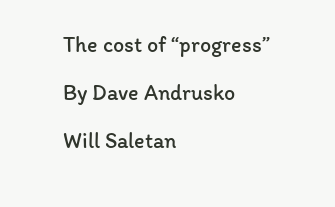The cost of “progress”

By Dave Andrusko

Will Saletan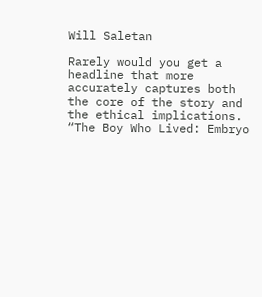Will Saletan

Rarely would you get a headline that more accurately captures both the core of the story and the ethical implications. “The Boy Who Lived: Embryo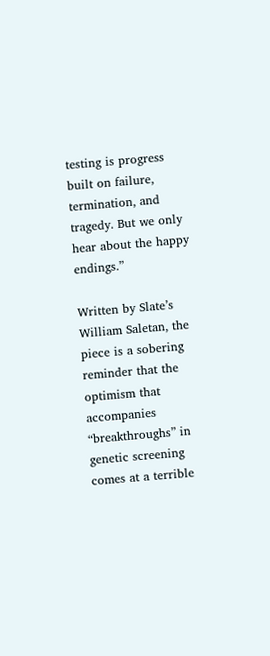testing is progress built on failure, termination, and tragedy. But we only hear about the happy endings.”

Written by Slate’s William Saletan, the piece is a sobering reminder that the optimism that accompanies “breakthroughs” in genetic screening comes at a terrible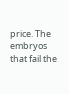price. The embryos that fail the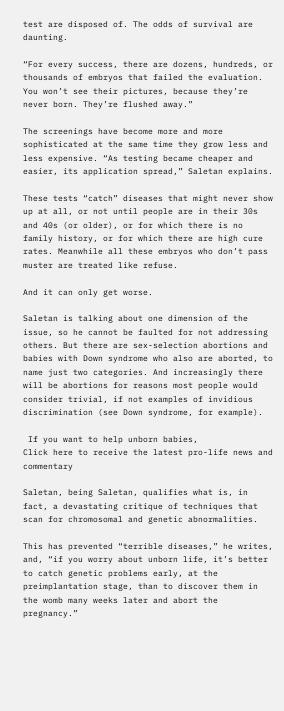test are disposed of. The odds of survival are daunting.

“For every success, there are dozens, hundreds, or thousands of embryos that failed the evaluation. You won’t see their pictures, because they’re never born. They’re flushed away.”

The screenings have become more and more sophisticated at the same time they grow less and less expensive. “As testing became cheaper and easier, its application spread,” Saletan explains.

These tests “catch” diseases that might never show up at all, or not until people are in their 30s and 40s (or older), or for which there is no family history, or for which there are high cure rates. Meanwhile all these embryos who don’t pass muster are treated like refuse.

And it can only get worse.

Saletan is talking about one dimension of the issue, so he cannot be faulted for not addressing others. But there are sex-selection abortions and babies with Down syndrome who also are aborted, to name just two categories. And increasingly there will be abortions for reasons most people would consider trivial, if not examples of invidious discrimination (see Down syndrome, for example).

 If you want to help unborn babies,
Click here to receive the latest pro-life news and commentary

Saletan, being Saletan, qualifies what is, in fact, a devastating critique of techniques that scan for chromosomal and genetic abnormalities.

This has prevented “terrible diseases,” he writes, and, “if you worry about unborn life, it’s better to catch genetic problems early, at the preimplantation stage, than to discover them in the womb many weeks later and abort the pregnancy.”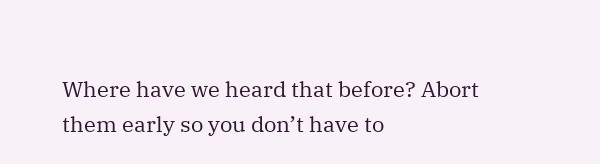Where have we heard that before? Abort them early so you don’t have to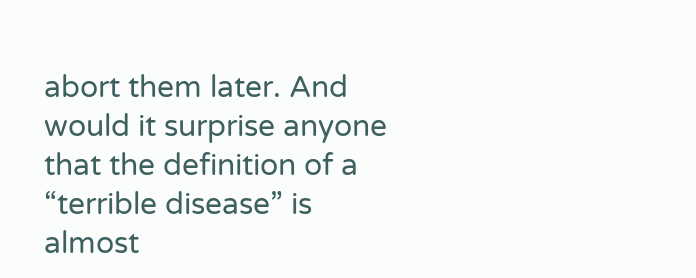abort them later. And would it surprise anyone that the definition of a “terrible disease” is almost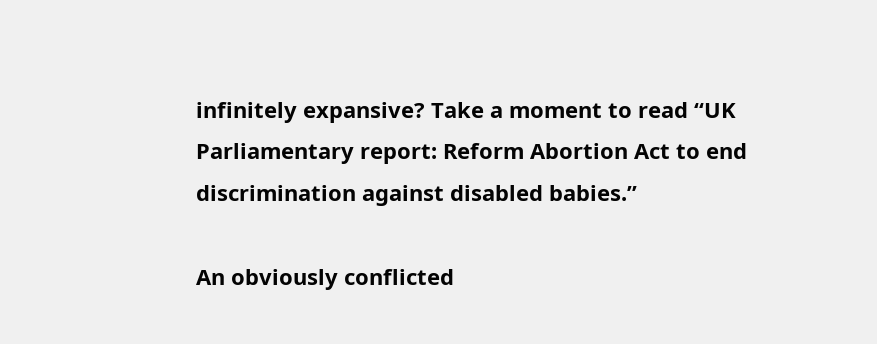infinitely expansive? Take a moment to read “UK Parliamentary report: Reform Abortion Act to end discrimination against disabled babies.”

An obviously conflicted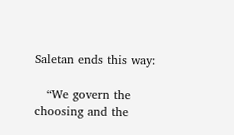Saletan ends this way:

   “We govern the choosing and the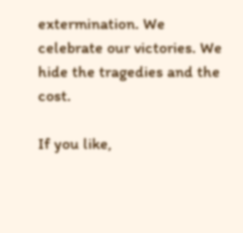extermination. We celebrate our victories. We hide the tragedies and the cost.

If you like,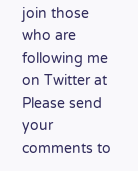join those who are following me on Twitter at Please send your comments to